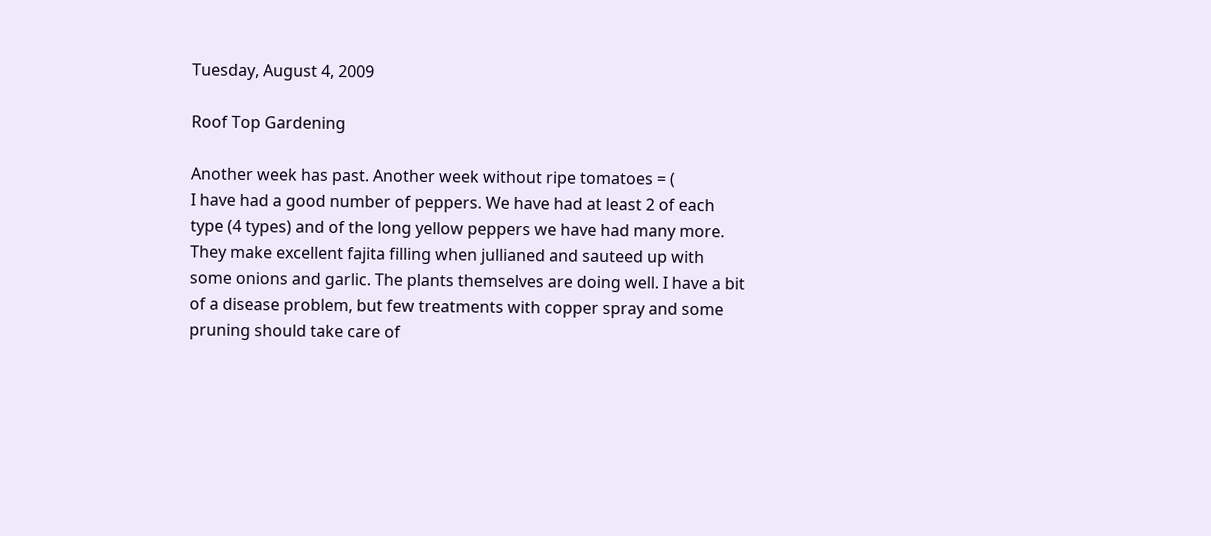Tuesday, August 4, 2009

Roof Top Gardening

Another week has past. Another week without ripe tomatoes = (
I have had a good number of peppers. We have had at least 2 of each type (4 types) and of the long yellow peppers we have had many more. They make excellent fajita filling when jullianed and sauteed up with some onions and garlic. The plants themselves are doing well. I have a bit of a disease problem, but few treatments with copper spray and some pruning should take care of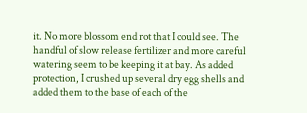it. No more blossom end rot that I could see. The handful of slow release fertilizer and more careful watering seem to be keeping it at bay. As added protection, I crushed up several dry egg shells and added them to the base of each of the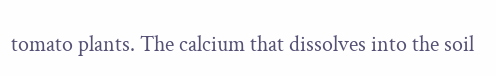tomato plants. The calcium that dissolves into the soil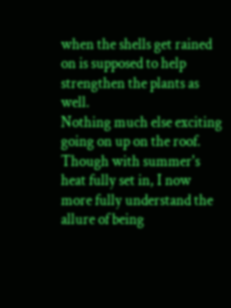when the shells get rained on is supposed to help strengthen the plants as well.
Nothing much else exciting going on up on the roof. Though with summer's heat fully set in, I now more fully understand the allure of being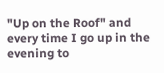"Up on the Roof" and every time I go up in the evening to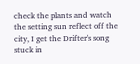check the plants and watch the setting sun reflect off the city, I get the Drifter's song stuck in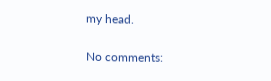my head.

No comments: